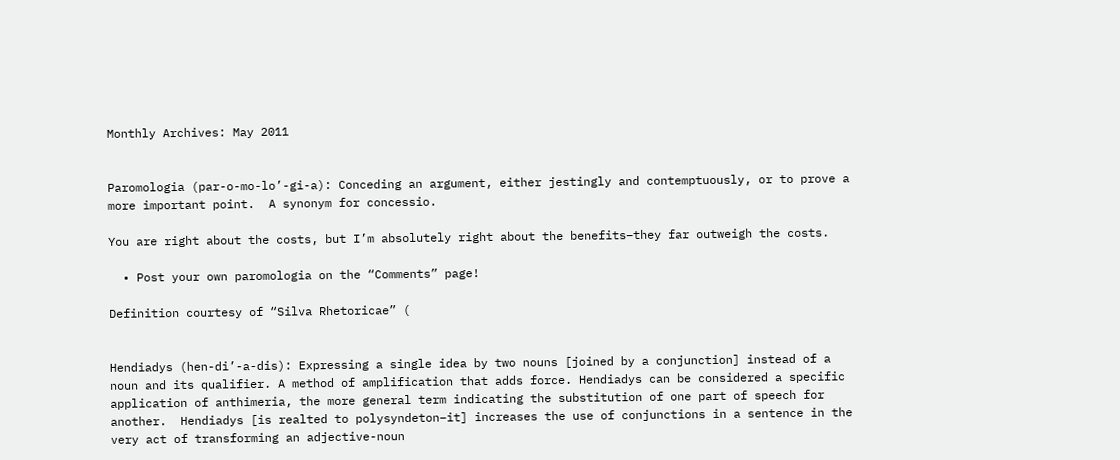Monthly Archives: May 2011


Paromologia (par-o-mo-lo’-gi-a): Conceding an argument, either jestingly and contemptuously, or to prove a more important point.  A synonym for concessio.

You are right about the costs, but I’m absolutely right about the benefits–they far outweigh the costs.

  • Post your own paromologia on the “Comments” page!

Definition courtesy of “Silva Rhetoricae” (


Hendiadys (hen-di’-a-dis): Expressing a single idea by two nouns [joined by a conjunction] instead of a noun and its qualifier. A method of amplification that adds force. Hendiadys can be considered a specific application of anthimeria, the more general term indicating the substitution of one part of speech for another.  Hendiadys [is realted to polysyndeton–it] increases the use of conjunctions in a sentence in the very act of transforming an adjective-noun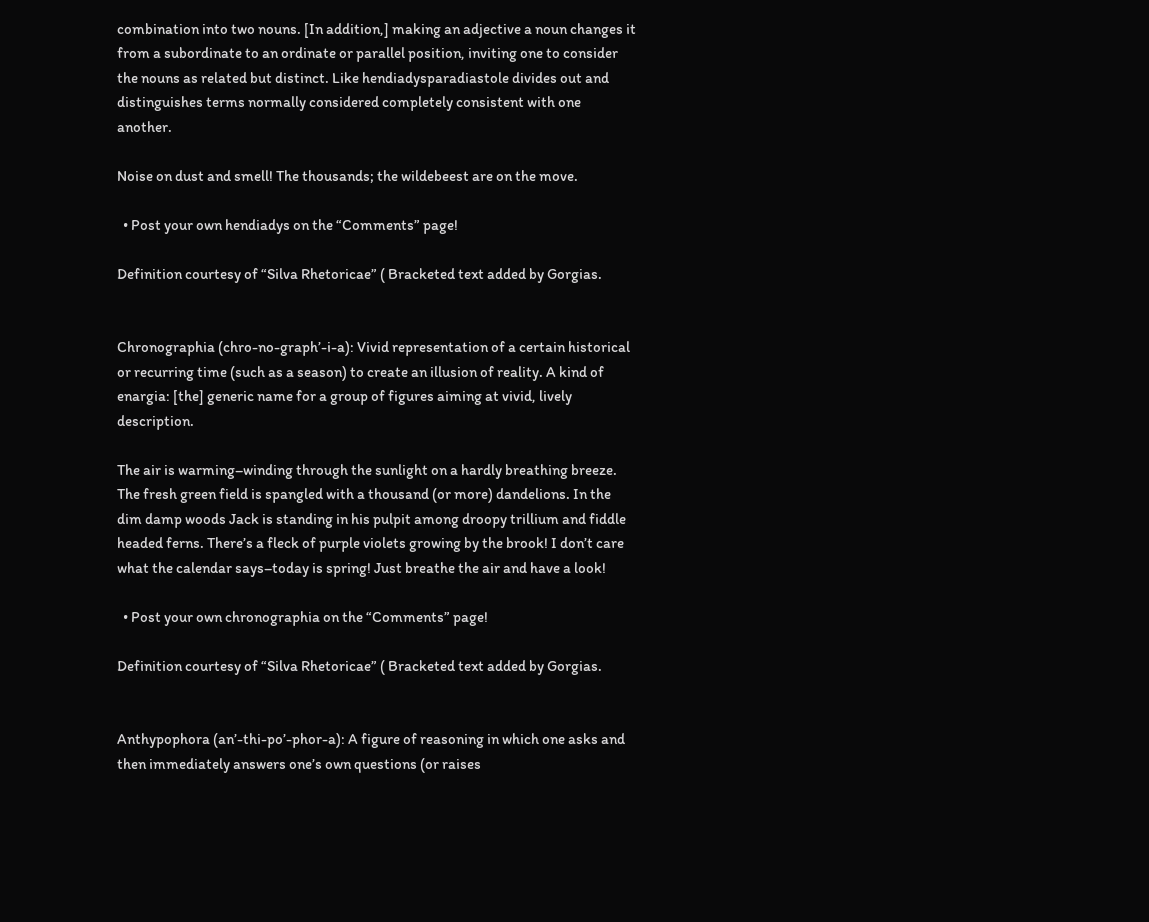combination into two nouns. [In addition,] making an adjective a noun changes it from a subordinate to an ordinate or parallel position, inviting one to consider the nouns as related but distinct. Like hendiadysparadiastole divides out and distinguishes terms normally considered completely consistent with one another.

Noise on dust and smell! The thousands; the wildebeest are on the move.

  • Post your own hendiadys on the “Comments” page!

Definition courtesy of “Silva Rhetoricae” ( Bracketed text added by Gorgias.


Chronographia (chro-no-graph’-i-a): Vivid representation of a certain historical or recurring time (such as a season) to create an illusion of reality. A kind of enargia: [the] generic name for a group of figures aiming at vivid, lively description.

The air is warming–winding through the sunlight on a hardly breathing breeze. The fresh green field is spangled with a thousand (or more) dandelions. In the dim damp woods Jack is standing in his pulpit among droopy trillium and fiddle headed ferns. There’s a fleck of purple violets growing by the brook! I don’t care what the calendar says–today is spring! Just breathe the air and have a look!

  • Post your own chronographia on the “Comments” page!

Definition courtesy of “Silva Rhetoricae” ( Bracketed text added by Gorgias.


Anthypophora (an’-thi-po’-phor-a): A figure of reasoning in which one asks and then immediately answers one’s own questions (or raises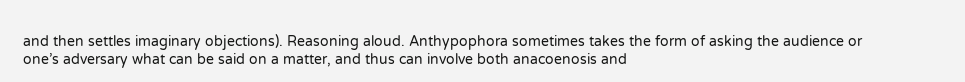and then settles imaginary objections). Reasoning aloud. Anthypophora sometimes takes the form of asking the audience or one’s adversary what can be said on a matter, and thus can involve both anacoenosis and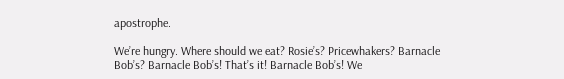apostrophe.

We’re hungry. Where should we eat? Rosie’s? Pricewhakers? Barnacle Bob’s? Barnacle Bob’s! That’s it! Barnacle Bob’s! We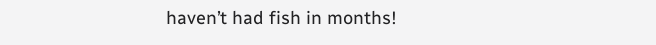haven’t had fish in months!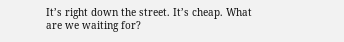It’s right down the street. It’s cheap. What are we waiting for?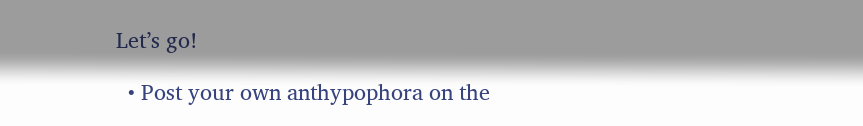Let’s go!

  • Post your own anthypophora on the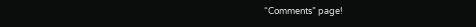“Comments” page!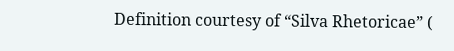Definition courtesy of “Silva Rhetoricae” (